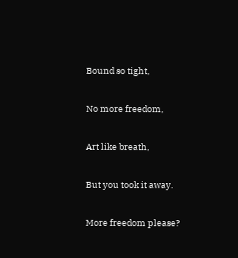Bound so tight,

No more freedom,

Art like breath,

But you took it away.

More freedom please?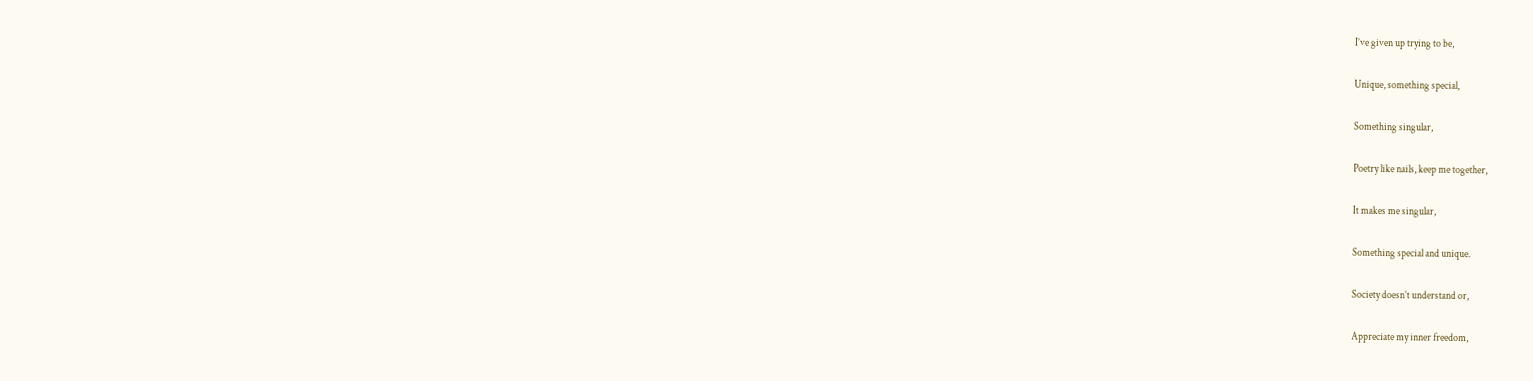I’ve given up trying to be,

Unique, something special,

Something singular,

Poetry like nails, keep me together,

It makes me singular,

Something special and unique.

Society doesn’t understand or,

Appreciate my inner freedom,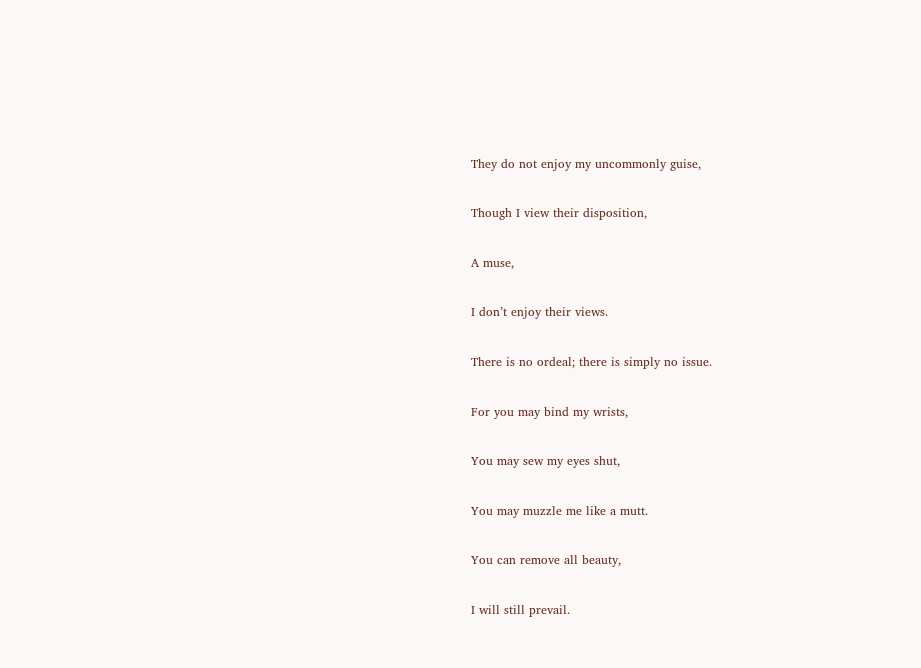They do not enjoy my uncommonly guise,

Though I view their disposition,

A muse,

I don’t enjoy their views.

There is no ordeal; there is simply no issue.

For you may bind my wrists,

You may sew my eyes shut,

You may muzzle me like a mutt.

You can remove all beauty,

I will still prevail.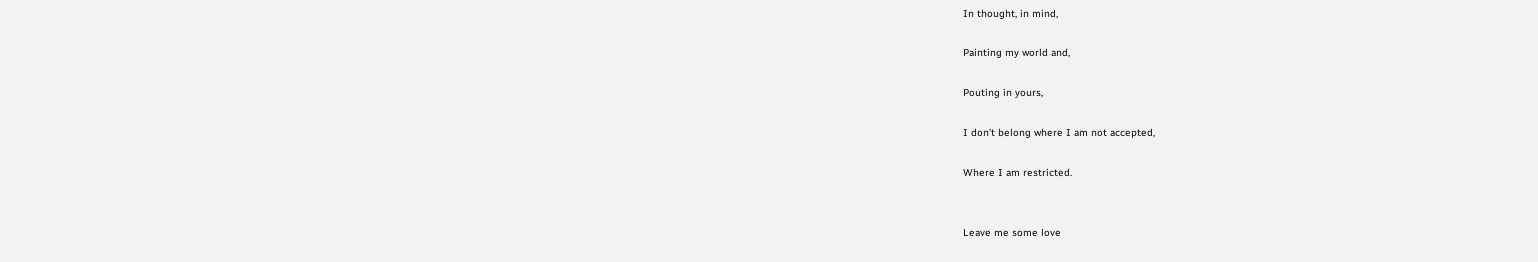In thought, in mind,

Painting my world and,

Pouting in yours,

I don’t belong where I am not accepted,

Where I am restricted.


Leave me some love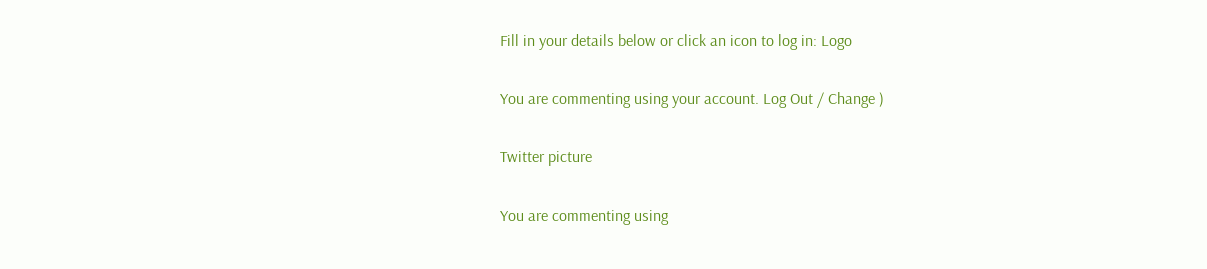Fill in your details below or click an icon to log in: Logo

You are commenting using your account. Log Out / Change )

Twitter picture

You are commenting using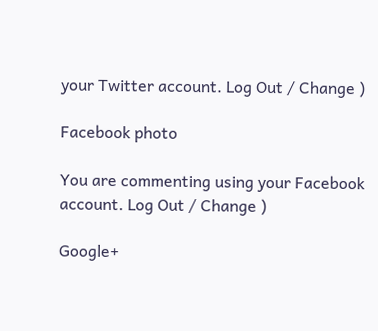your Twitter account. Log Out / Change )

Facebook photo

You are commenting using your Facebook account. Log Out / Change )

Google+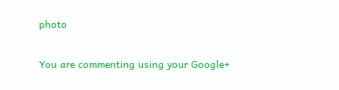photo

You are commenting using your Google+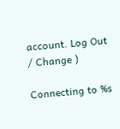account. Log Out / Change )

Connecting to %s